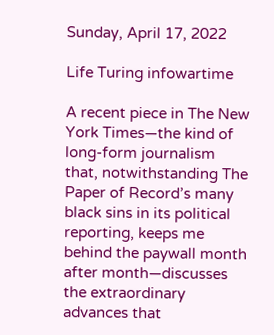Sunday, April 17, 2022

Life Turing infowartime

A recent piece in The New York Times—the kind of long-form journalism that, notwithstanding The Paper of Record’s many black sins in its political reporting, keeps me behind the paywall month after month—discusses the extraordinary advances that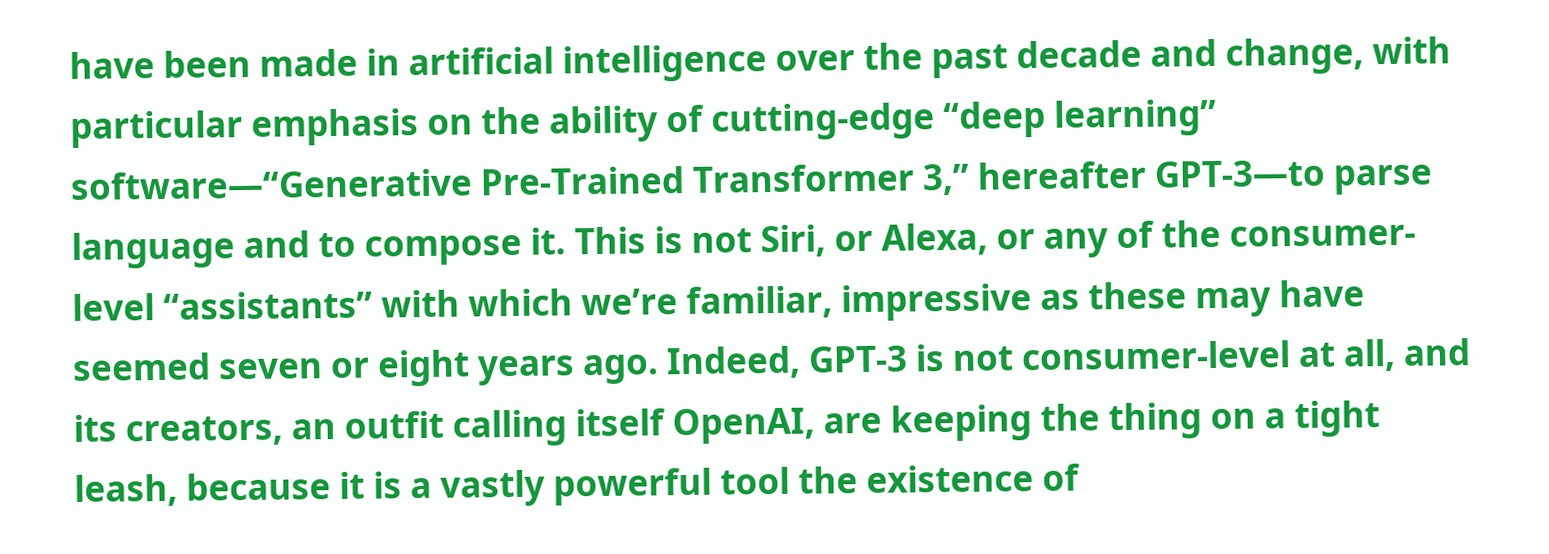have been made in artificial intelligence over the past decade and change, with particular emphasis on the ability of cutting-edge “deep learning” software—“Generative Pre-Trained Transformer 3,” hereafter GPT-3—to parse language and to compose it. This is not Siri, or Alexa, or any of the consumer-level “assistants” with which we’re familiar, impressive as these may have seemed seven or eight years ago. Indeed, GPT-3 is not consumer-level at all, and its creators, an outfit calling itself OpenAI, are keeping the thing on a tight leash, because it is a vastly powerful tool the existence of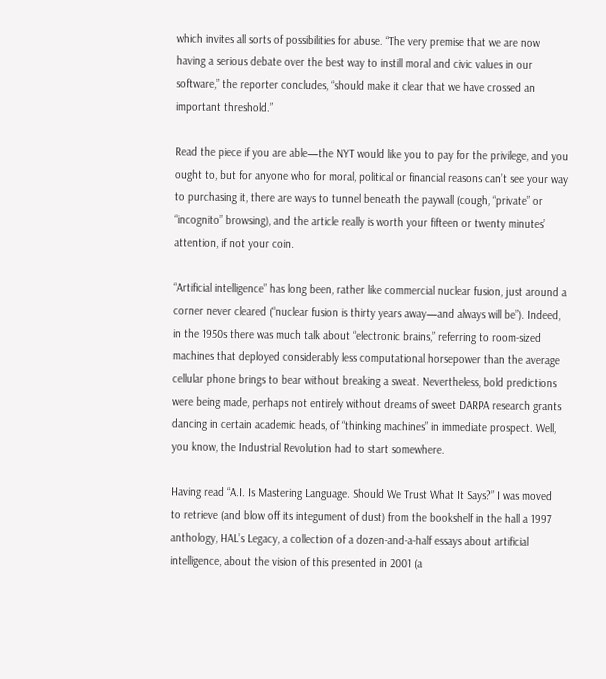which invites all sorts of possibilities for abuse. “The very premise that we are now having a serious debate over the best way to instill moral and civic values in our software,” the reporter concludes, “should make it clear that we have crossed an important threshold.”

Read the piece if you are able—the NYT would like you to pay for the privilege, and you ought to, but for anyone who for moral, political or financial reasons can’t see your way to purchasing it, there are ways to tunnel beneath the paywall (cough, “private” or “incognito” browsing), and the article really is worth your fifteen or twenty minutes’ attention, if not your coin.

“Artificial intelligence” has long been, rather like commercial nuclear fusion, just around a corner never cleared (“nuclear fusion is thirty years away—and always will be”). Indeed, in the 1950s there was much talk about “electronic brains,” referring to room-sized machines that deployed considerably less computational horsepower than the average cellular phone brings to bear without breaking a sweat. Nevertheless, bold predictions were being made, perhaps not entirely without dreams of sweet DARPA research grants dancing in certain academic heads, of “thinking machines” in immediate prospect. Well, you know, the Industrial Revolution had to start somewhere.

Having read “A.I. Is Mastering Language. Should We Trust What It Says?” I was moved to retrieve (and blow off its integument of dust) from the bookshelf in the hall a 1997 anthology, HAL’s Legacy, a collection of a dozen-and-a-half essays about artificial intelligence, about the vision of this presented in 2001 (a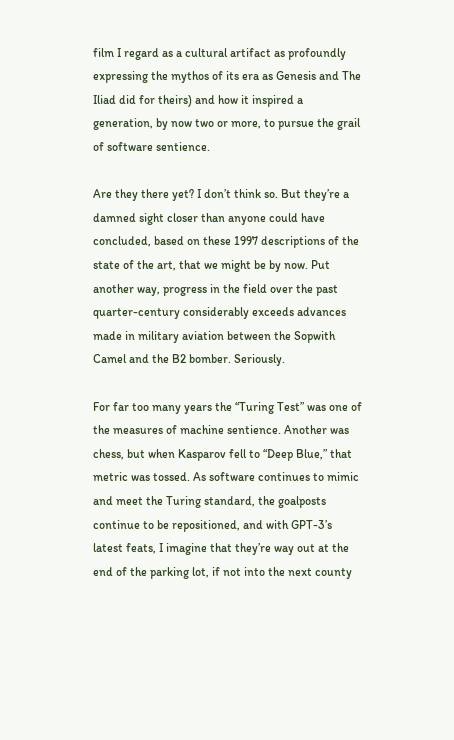film I regard as a cultural artifact as profoundly expressing the mythos of its era as Genesis and The Iliad did for theirs) and how it inspired a generation, by now two or more, to pursue the grail of software sentience.

Are they there yet? I don’t think so. But they’re a damned sight closer than anyone could have concluded, based on these 1997 descriptions of the state of the art, that we might be by now. Put another way, progress in the field over the past quarter-century considerably exceeds advances made in military aviation between the Sopwith Camel and the B2 bomber. Seriously.

For far too many years the “Turing Test” was one of the measures of machine sentience. Another was chess, but when Kasparov fell to “Deep Blue,” that metric was tossed. As software continues to mimic and meet the Turing standard, the goalposts continue to be repositioned, and with GPT-3’s latest feats, I imagine that they’re way out at the end of the parking lot, if not into the next county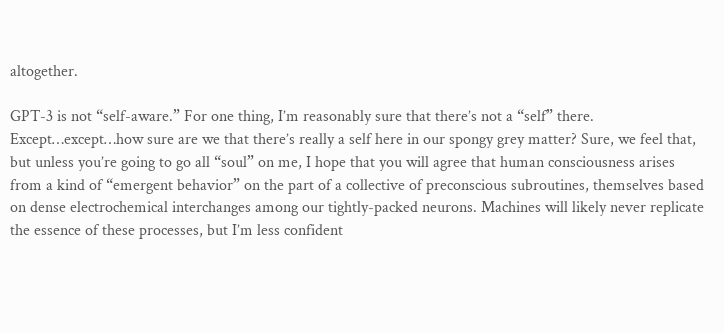altogether.

GPT-3 is not “self-aware.” For one thing, I’m reasonably sure that there’s not a “self” there. Except…except…how sure are we that there’s really a self here in our spongy grey matter? Sure, we feel that, but unless you’re going to go all “soul” on me, I hope that you will agree that human consciousness arises from a kind of “emergent behavior” on the part of a collective of preconscious subroutines, themselves based on dense electrochemical interchanges among our tightly-packed neurons. Machines will likely never replicate the essence of these processes, but I’m less confident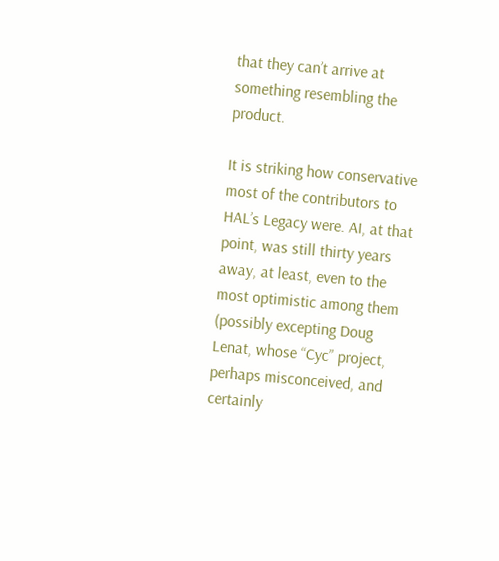that they can’t arrive at something resembling the product.

It is striking how conservative most of the contributors to HAL’s Legacy were. AI, at that point, was still thirty years away, at least, even to the most optimistic among them (possibly excepting Doug Lenat, whose “Cyc” project, perhaps misconceived, and certainly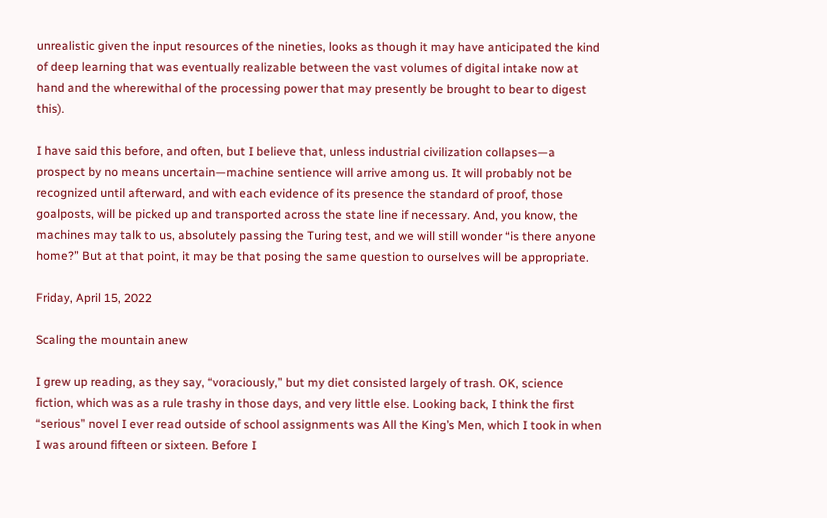unrealistic given the input resources of the nineties, looks as though it may have anticipated the kind of deep learning that was eventually realizable between the vast volumes of digital intake now at hand and the wherewithal of the processing power that may presently be brought to bear to digest this).

I have said this before, and often, but I believe that, unless industrial civilization collapses—a prospect by no means uncertain—machine sentience will arrive among us. It will probably not be recognized until afterward, and with each evidence of its presence the standard of proof, those goalposts, will be picked up and transported across the state line if necessary. And, you know, the machines may talk to us, absolutely passing the Turing test, and we will still wonder “is there anyone home?” But at that point, it may be that posing the same question to ourselves will be appropriate.

Friday, April 15, 2022

Scaling the mountain anew

I grew up reading, as they say, “voraciously,” but my diet consisted largely of trash. OK, science fiction, which was as a rule trashy in those days, and very little else. Looking back, I think the first “serious” novel I ever read outside of school assignments was All the King’s Men, which I took in when I was around fifteen or sixteen. Before I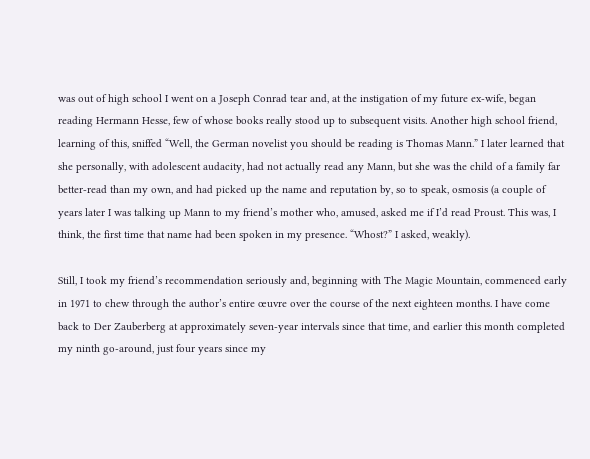was out of high school I went on a Joseph Conrad tear and, at the instigation of my future ex-wife, began reading Hermann Hesse, few of whose books really stood up to subsequent visits. Another high school friend, learning of this, sniffed “Well, the German novelist you should be reading is Thomas Mann.” I later learned that she personally, with adolescent audacity, had not actually read any Mann, but she was the child of a family far better-read than my own, and had picked up the name and reputation by, so to speak, osmosis (a couple of years later I was talking up Mann to my friend’s mother who, amused, asked me if I’d read Proust. This was, I think, the first time that name had been spoken in my presence. “Whost?” I asked, weakly).

Still, I took my friend’s recommendation seriously and, beginning with The Magic Mountain, commenced early in 1971 to chew through the author’s entire œuvre over the course of the next eighteen months. I have come back to Der Zauberberg at approximately seven-year intervals since that time, and earlier this month completed my ninth go-around, just four years since my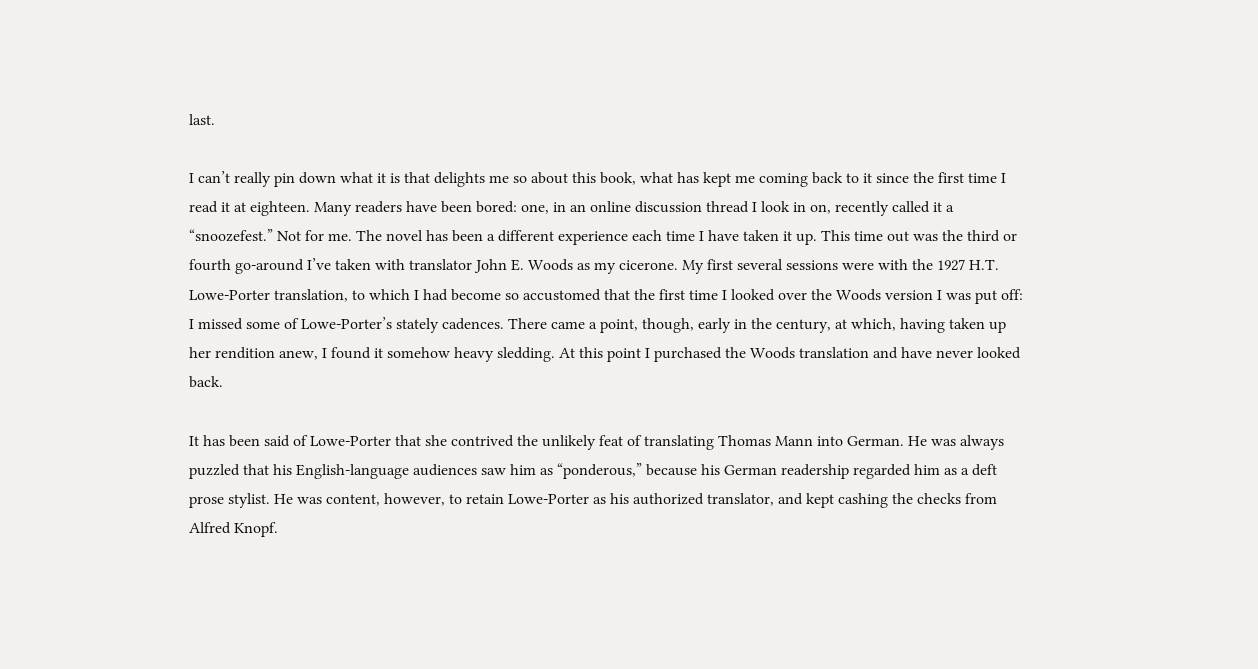last.

I can’t really pin down what it is that delights me so about this book, what has kept me coming back to it since the first time I read it at eighteen. Many readers have been bored: one, in an online discussion thread I look in on, recently called it a “snoozefest.” Not for me. The novel has been a different experience each time I have taken it up. This time out was the third or fourth go-around I’ve taken with translator John E. Woods as my cicerone. My first several sessions were with the 1927 H.T. Lowe-Porter translation, to which I had become so accustomed that the first time I looked over the Woods version I was put off: I missed some of Lowe-Porter’s stately cadences. There came a point, though, early in the century, at which, having taken up her rendition anew, I found it somehow heavy sledding. At this point I purchased the Woods translation and have never looked back.

It has been said of Lowe-Porter that she contrived the unlikely feat of translating Thomas Mann into German. He was always puzzled that his English-language audiences saw him as “ponderous,” because his German readership regarded him as a deft prose stylist. He was content, however, to retain Lowe-Porter as his authorized translator, and kept cashing the checks from Alfred Knopf.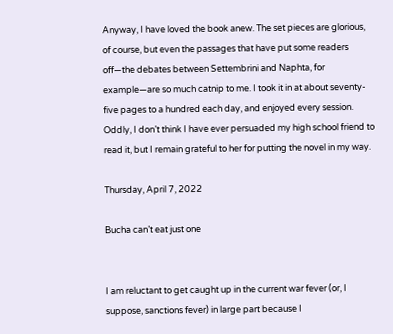Anyway, I have loved the book anew. The set pieces are glorious, of course, but even the passages that have put some readers off—the debates between Settembrini and Naphta, for example—are so much catnip to me. I took it in at about seventy-five pages to a hundred each day, and enjoyed every session. Oddly, I don’t think I have ever persuaded my high school friend to read it, but I remain grateful to her for putting the novel in my way.

Thursday, April 7, 2022

Bucha can’t eat just one


I am reluctant to get caught up in the current war fever (or, I suppose, sanctions fever) in large part because I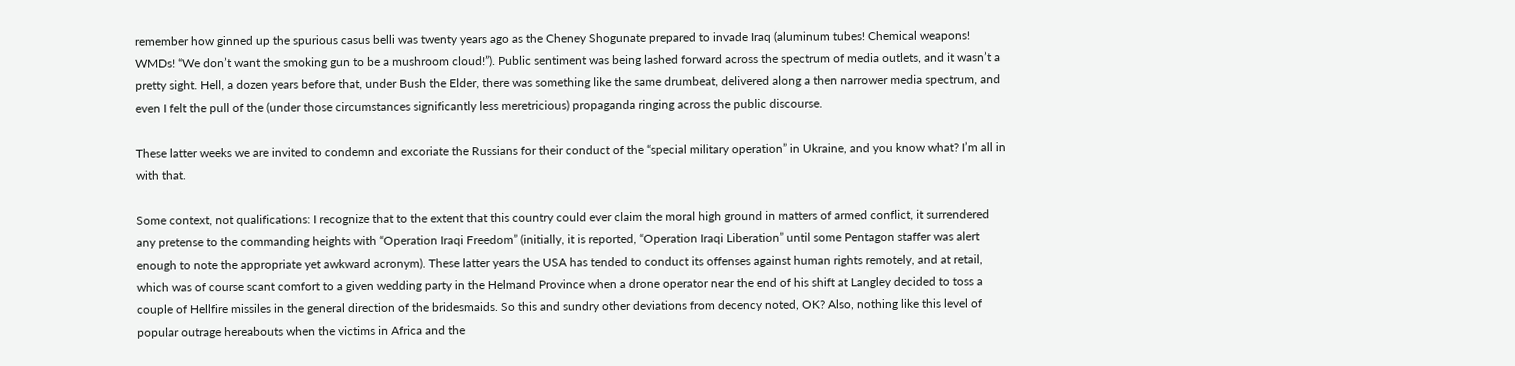remember how ginned up the spurious casus belli was twenty years ago as the Cheney Shogunate prepared to invade Iraq (aluminum tubes! Chemical weapons! WMDs! “We don’t want the smoking gun to be a mushroom cloud!”). Public sentiment was being lashed forward across the spectrum of media outlets, and it wasn’t a pretty sight. Hell, a dozen years before that, under Bush the Elder, there was something like the same drumbeat, delivered along a then narrower media spectrum, and even I felt the pull of the (under those circumstances significantly less meretricious) propaganda ringing across the public discourse.

These latter weeks we are invited to condemn and excoriate the Russians for their conduct of the “special military operation” in Ukraine, and you know what? I’m all in with that.

Some context, not qualifications: I recognize that to the extent that this country could ever claim the moral high ground in matters of armed conflict, it surrendered any pretense to the commanding heights with “Operation Iraqi Freedom” (initially, it is reported, “Operation Iraqi Liberation” until some Pentagon staffer was alert enough to note the appropriate yet awkward acronym). These latter years the USA has tended to conduct its offenses against human rights remotely, and at retail, which was of course scant comfort to a given wedding party in the Helmand Province when a drone operator near the end of his shift at Langley decided to toss a couple of Hellfire missiles in the general direction of the bridesmaids. So this and sundry other deviations from decency noted, OK? Also, nothing like this level of popular outrage hereabouts when the victims in Africa and the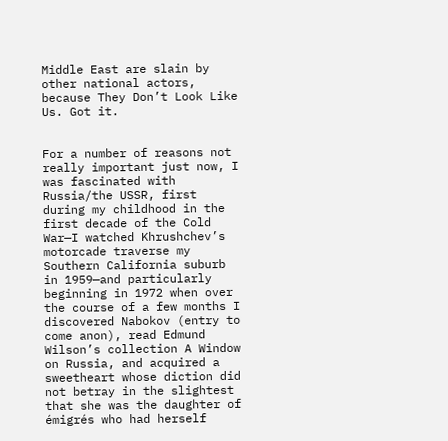Middle East are slain by other national actors, because They Don’t Look Like Us. Got it.


For a number of reasons not really important just now, I was fascinated with Russia/the USSR, first during my childhood in the first decade of the Cold War—I watched Khrushchev’s motorcade traverse my Southern California suburb in 1959—and particularly beginning in 1972 when over the course of a few months I discovered Nabokov (entry to come anon), read Edmund Wilson’s collection A Window on Russia, and acquired a sweetheart whose diction did not betray in the slightest that she was the daughter of émigrés who had herself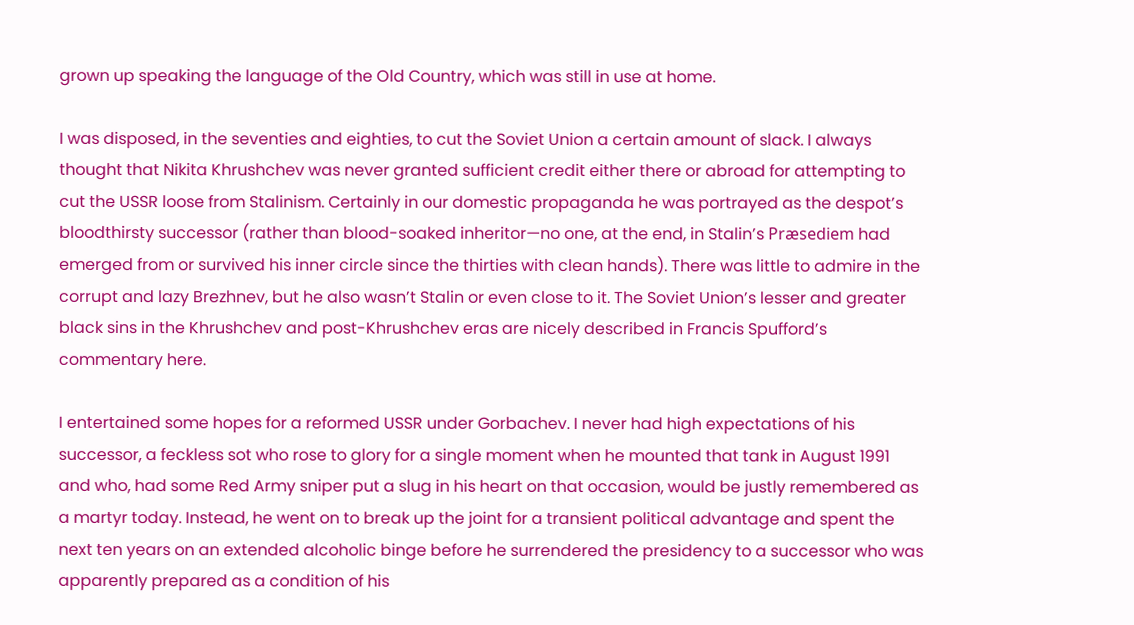grown up speaking the language of the Old Country, which was still in use at home.

I was disposed, in the seventies and eighties, to cut the Soviet Union a certain amount of slack. I always thought that Nikita Khrushchev was never granted sufficient credit either there or abroad for attempting to cut the USSR loose from Stalinism. Certainly in our domestic propaganda he was portrayed as the despot’s bloodthirsty successor (rather than blood-soaked inheritor—no one, at the end, in Stalin’s Præsediem had emerged from or survived his inner circle since the thirties with clean hands). There was little to admire in the corrupt and lazy Brezhnev, but he also wasn’t Stalin or even close to it. The Soviet Union’s lesser and greater black sins in the Khrushchev and post-Khrushchev eras are nicely described in Francis Spufford’s commentary here.

I entertained some hopes for a reformed USSR under Gorbachev. I never had high expectations of his successor, a feckless sot who rose to glory for a single moment when he mounted that tank in August 1991 and who, had some Red Army sniper put a slug in his heart on that occasion, would be justly remembered as a martyr today. Instead, he went on to break up the joint for a transient political advantage and spent the next ten years on an extended alcoholic binge before he surrendered the presidency to a successor who was apparently prepared as a condition of his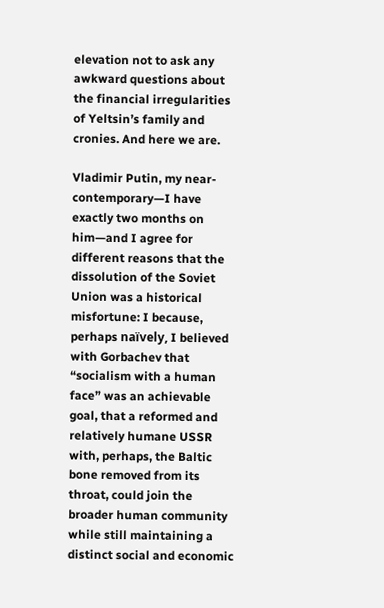elevation not to ask any awkward questions about the financial irregularities of Yeltsin’s family and cronies. And here we are.

Vladimir Putin, my near-contemporary—I have exactly two months on him—and I agree for different reasons that the dissolution of the Soviet Union was a historical misfortune: I because, perhaps naïvely, I believed with Gorbachev that “socialism with a human face” was an achievable goal, that a reformed and relatively humane USSR with, perhaps, the Baltic bone removed from its throat, could join the broader human community while still maintaining a distinct social and economic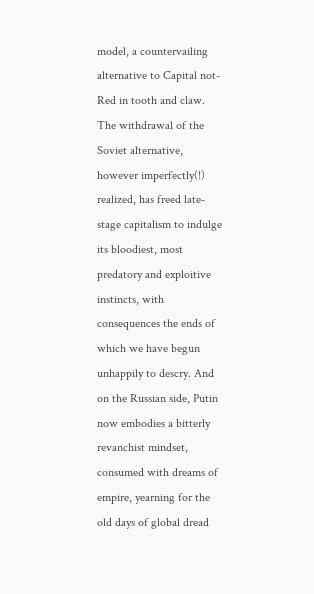model, a countervailing alternative to Capital not-Red in tooth and claw. The withdrawal of the Soviet alternative, however imperfectly(!) realized, has freed late-stage capitalism to indulge its bloodiest, most predatory and exploitive  instincts, with consequences the ends of which we have begun unhappily to descry. And on the Russian side, Putin now embodies a bitterly revanchist mindset, consumed with dreams of empire, yearning for the old days of global dread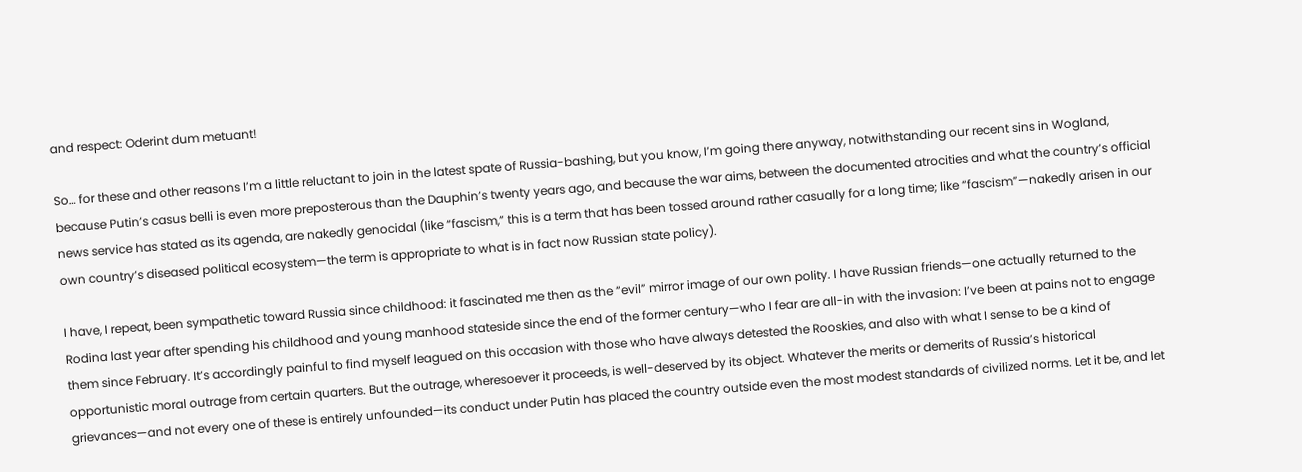and respect: Oderint dum metuant!

So… for these and other reasons I’m a little reluctant to join in the latest spate of Russia-bashing, but you know, I’m going there anyway, notwithstanding our recent sins in Wogland, because Putin’s casus belli is even more preposterous than the Dauphin’s twenty years ago, and because the war aims, between the documented atrocities and what the country’s official news service has stated as its agenda, are nakedly genocidal (like “fascism,” this is a term that has been tossed around rather casually for a long time; like “fascism”—nakedly arisen in our own country’s diseased political ecosystem—the term is appropriate to what is in fact now Russian state policy).

I have, I repeat, been sympathetic toward Russia since childhood: it fascinated me then as the “evil” mirror image of our own polity. I have Russian friends—one actually returned to the Rodina last year after spending his childhood and young manhood stateside since the end of the former century—who I fear are all-in with the invasion: I’ve been at pains not to engage them since February. It’s accordingly painful to find myself leagued on this occasion with those who have always detested the Rooskies, and also with what I sense to be a kind of opportunistic moral outrage from certain quarters. But the outrage, wheresoever it proceeds, is well-deserved by its object. Whatever the merits or demerits of Russia’s historical grievances—and not every one of these is entirely unfounded—its conduct under Putin has placed the country outside even the most modest standards of civilized norms. Let it be, and let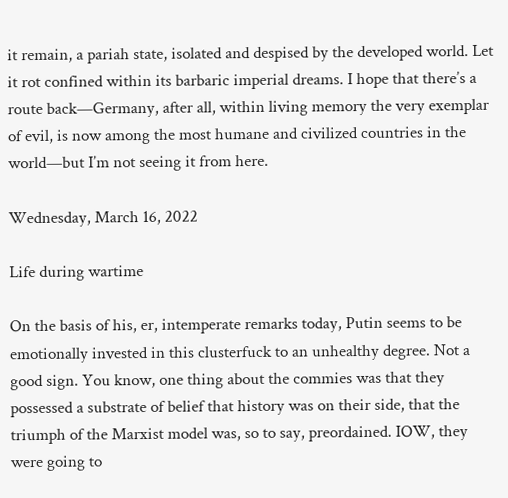it remain, a pariah state, isolated and despised by the developed world. Let it rot confined within its barbaric imperial dreams. I hope that there’s a route back—Germany, after all, within living memory the very exemplar of evil, is now among the most humane and civilized countries in the world—but I’m not seeing it from here.

Wednesday, March 16, 2022

Life during wartime

On the basis of his, er, intemperate remarks today, Putin seems to be emotionally invested in this clusterfuck to an unhealthy degree. Not a good sign. You know, one thing about the commies was that they possessed a substrate of belief that history was on their side, that the triumph of the Marxist model was, so to say, preordained. IOW, they were going to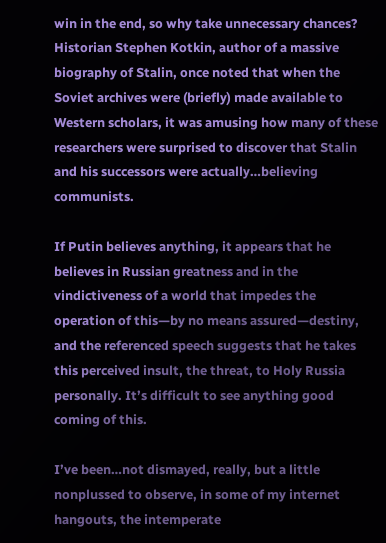win in the end, so why take unnecessary chances? Historian Stephen Kotkin, author of a massive biography of Stalin, once noted that when the Soviet archives were (briefly) made available to Western scholars, it was amusing how many of these researchers were surprised to discover that Stalin and his successors were actually…believing communists.

If Putin believes anything, it appears that he believes in Russian greatness and in the vindictiveness of a world that impedes the operation of this—by no means assured—destiny, and the referenced speech suggests that he takes this perceived insult, the threat, to Holy Russia personally. It’s difficult to see anything good coming of this.

I’ve been…not dismayed, really, but a little nonplussed to observe, in some of my internet hangouts, the intemperate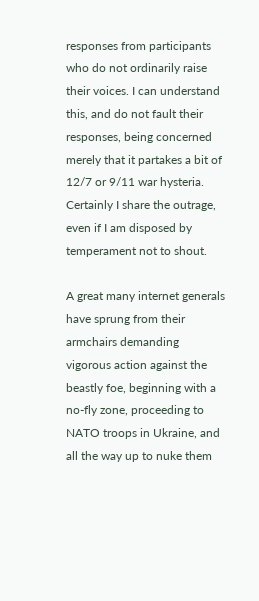responses from participants who do not ordinarily raise their voices. I can understand this, and do not fault their responses, being concerned merely that it partakes a bit of 12/7 or 9/11 war hysteria. Certainly I share the outrage, even if I am disposed by temperament not to shout.

A great many internet generals have sprung from their armchairs demanding vigorous action against the beastly foe, beginning with a no-fly zone, proceeding to NATO troops in Ukraine, and all the way up to nuke them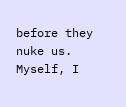before they nuke us. Myself, I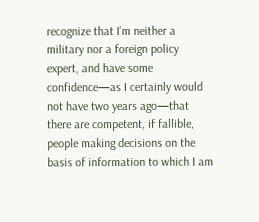recognize that I’m neither a military nor a foreign policy expert, and have some confidence—as I certainly would not have two years ago—that there are competent, if fallible, people making decisions on the basis of information to which I am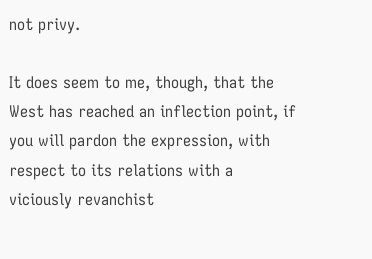not privy.

It does seem to me, though, that the West has reached an inflection point, if you will pardon the expression, with respect to its relations with a viciously revanchist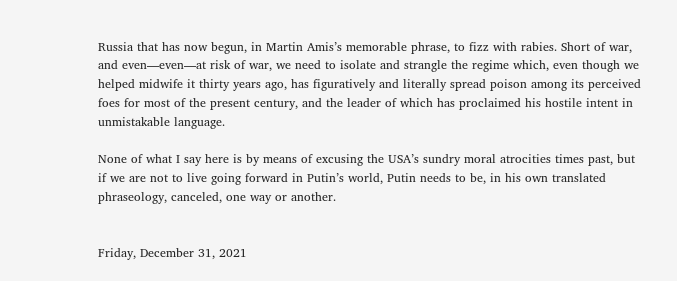Russia that has now begun, in Martin Amis’s memorable phrase, to fizz with rabies. Short of war, and even—even—at risk of war, we need to isolate and strangle the regime which, even though we helped midwife it thirty years ago, has figuratively and literally spread poison among its perceived foes for most of the present century, and the leader of which has proclaimed his hostile intent in unmistakable language.

None of what I say here is by means of excusing the USA’s sundry moral atrocities times past, but if we are not to live going forward in Putin’s world, Putin needs to be, in his own translated phraseology, canceled, one way or another.


Friday, December 31, 2021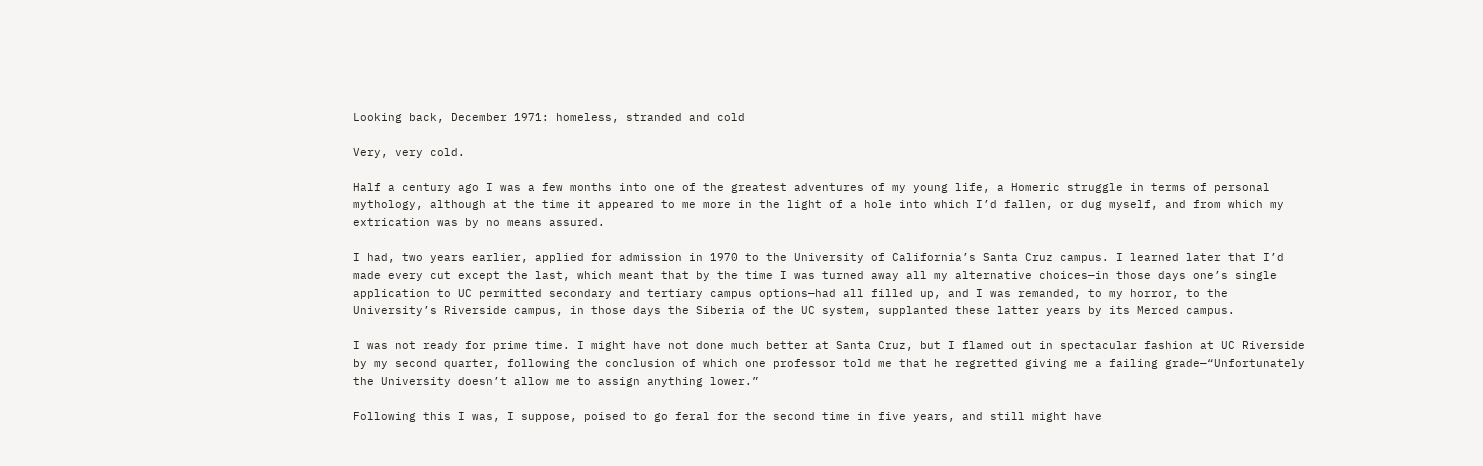Looking back, December 1971: homeless, stranded and cold

Very, very cold.

Half a century ago I was a few months into one of the greatest adventures of my young life, a Homeric struggle in terms of personal mythology, although at the time it appeared to me more in the light of a hole into which I’d fallen, or dug myself, and from which my extrication was by no means assured.

I had, two years earlier, applied for admission in 1970 to the University of California’s Santa Cruz campus. I learned later that I’d made every cut except the last, which meant that by the time I was turned away all my alternative choices—in those days one’s single application to UC permitted secondary and tertiary campus options—had all filled up, and I was remanded, to my horror, to the University’s Riverside campus, in those days the Siberia of the UC system, supplanted these latter years by its Merced campus.

I was not ready for prime time. I might have not done much better at Santa Cruz, but I flamed out in spectacular fashion at UC Riverside by my second quarter, following the conclusion of which one professor told me that he regretted giving me a failing grade—“Unfortunately the University doesn’t allow me to assign anything lower.”

Following this I was, I suppose, poised to go feral for the second time in five years, and still might have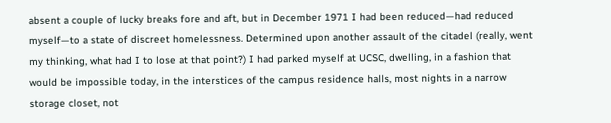absent a couple of lucky breaks fore and aft, but in December 1971 I had been reduced—had reduced myself—to a state of discreet homelessness. Determined upon another assault of the citadel (really, went my thinking, what had I to lose at that point?) I had parked myself at UCSC, dwelling, in a fashion that would be impossible today, in the interstices of the campus residence halls, most nights in a narrow storage closet, not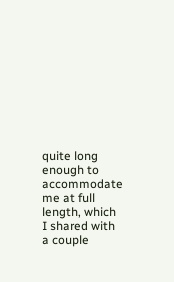quite long enough to accommodate me at full length, which I shared with a couple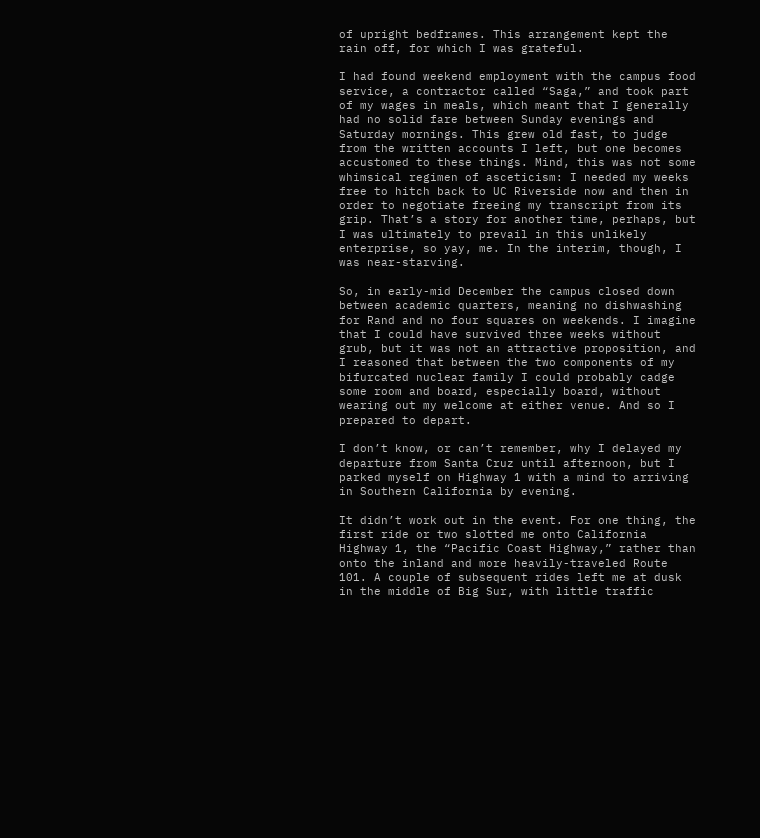of upright bedframes. This arrangement kept the rain off, for which I was grateful.

I had found weekend employment with the campus food service, a contractor called “Saga,” and took part of my wages in meals, which meant that I generally had no solid fare between Sunday evenings and Saturday mornings. This grew old fast, to judge from the written accounts I left, but one becomes accustomed to these things. Mind, this was not some whimsical regimen of asceticism: I needed my weeks free to hitch back to UC Riverside now and then in order to negotiate freeing my transcript from its grip. That’s a story for another time, perhaps, but I was ultimately to prevail in this unlikely enterprise, so yay, me. In the interim, though, I was near-starving.

So, in early-mid December the campus closed down between academic quarters, meaning no dishwashing for Rand and no four squares on weekends. I imagine that I could have survived three weeks without grub, but it was not an attractive proposition, and I reasoned that between the two components of my bifurcated nuclear family I could probably cadge some room and board, especially board, without wearing out my welcome at either venue. And so I prepared to depart.

I don’t know, or can’t remember, why I delayed my departure from Santa Cruz until afternoon, but I parked myself on Highway 1 with a mind to arriving in Southern California by evening.

It didn’t work out in the event. For one thing, the first ride or two slotted me onto California Highway 1, the “Pacific Coast Highway,” rather than onto the inland and more heavily-traveled Route 101. A couple of subsequent rides left me at dusk in the middle of Big Sur, with little traffic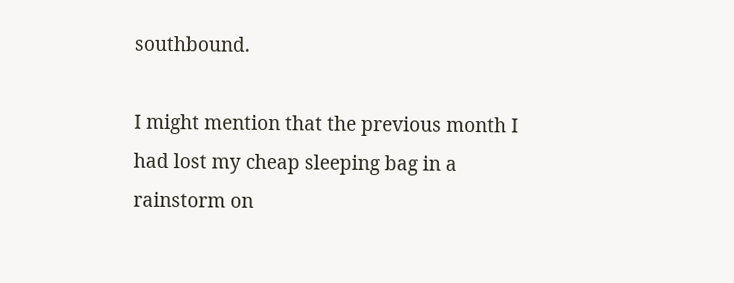southbound.

I might mention that the previous month I had lost my cheap sleeping bag in a rainstorm on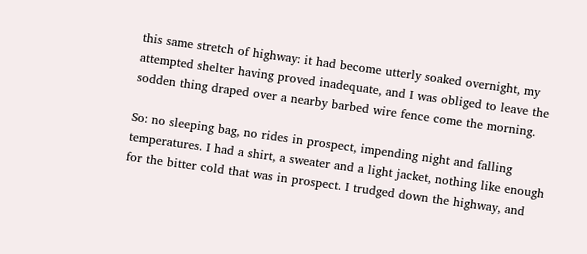this same stretch of highway: it had become utterly soaked overnight, my attempted shelter having proved inadequate, and I was obliged to leave the sodden thing draped over a nearby barbed wire fence come the morning.

So: no sleeping bag, no rides in prospect, impending night and falling temperatures. I had a shirt, a sweater and a light jacket, nothing like enough for the bitter cold that was in prospect. I trudged down the highway, and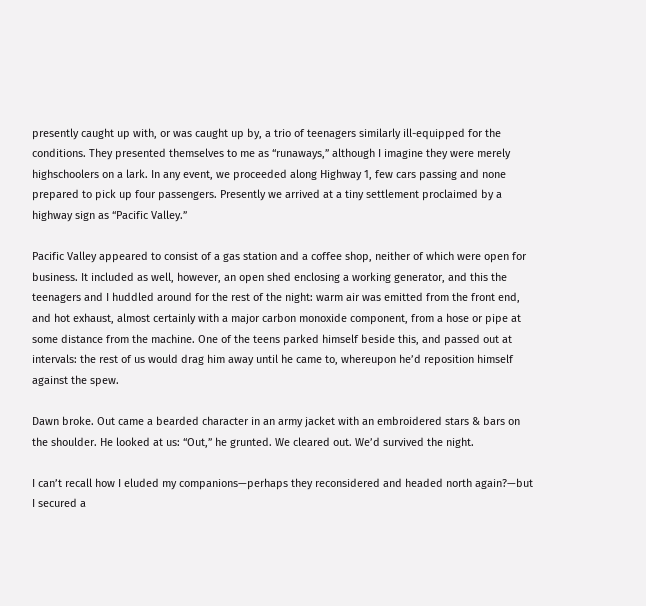presently caught up with, or was caught up by, a trio of teenagers similarly ill-equipped for the conditions. They presented themselves to me as “runaways,” although I imagine they were merely highschoolers on a lark. In any event, we proceeded along Highway 1, few cars passing and none prepared to pick up four passengers. Presently we arrived at a tiny settlement proclaimed by a highway sign as “Pacific Valley.”

Pacific Valley appeared to consist of a gas station and a coffee shop, neither of which were open for business. It included as well, however, an open shed enclosing a working generator, and this the teenagers and I huddled around for the rest of the night: warm air was emitted from the front end, and hot exhaust, almost certainly with a major carbon monoxide component, from a hose or pipe at some distance from the machine. One of the teens parked himself beside this, and passed out at intervals: the rest of us would drag him away until he came to, whereupon he’d reposition himself against the spew.

Dawn broke. Out came a bearded character in an army jacket with an embroidered stars & bars on the shoulder. He looked at us: “Out,” he grunted. We cleared out. We’d survived the night.

I can’t recall how I eluded my companions—perhaps they reconsidered and headed north again?—but I secured a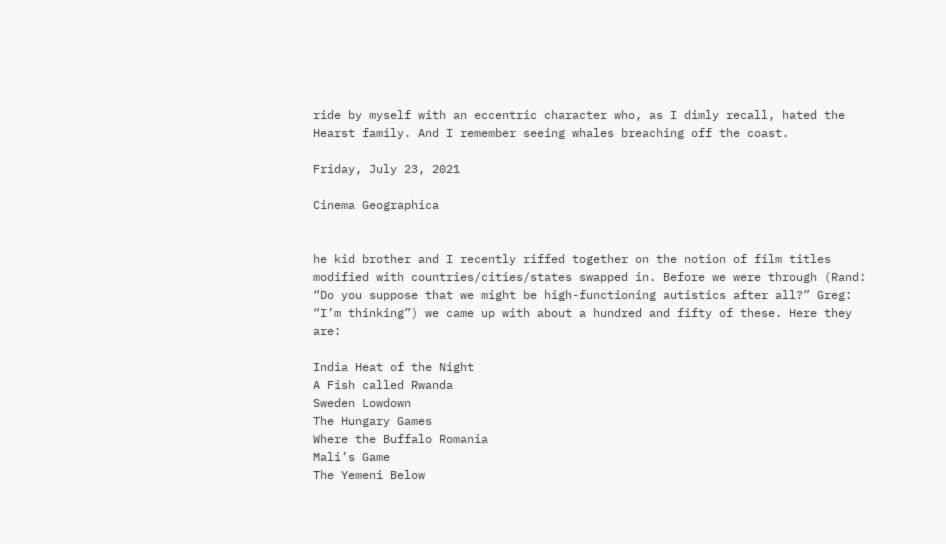ride by myself with an eccentric character who, as I dimly recall, hated the Hearst family. And I remember seeing whales breaching off the coast.

Friday, July 23, 2021

Cinema Geographica


he kid brother and I recently riffed together on the notion of film titles modified with countries/cities/states swapped in. Before we were through (Rand: “Do you suppose that we might be high-functioning autistics after all?” Greg: “I’m thinking”) we came up with about a hundred and fifty of these. Here they are:

India Heat of the Night
A Fish called Rwanda
Sweden Lowdown
The Hungary Games
Where the Buffalo Romania
Mali’s Game
The Yemeni Below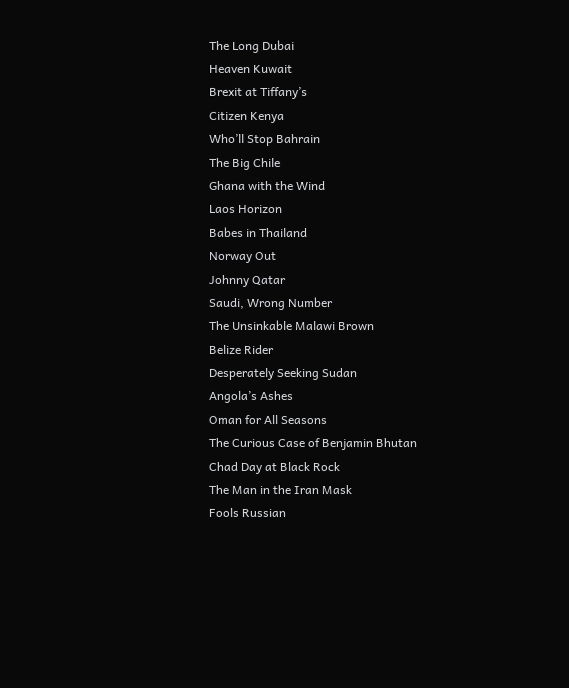The Long Dubai
Heaven Kuwait
Brexit at Tiffany’s
Citizen Kenya
Who’ll Stop Bahrain
The Big Chile
Ghana with the Wind
Laos Horizon
Babes in Thailand
Norway Out
Johnny Qatar
Saudi, Wrong Number
The Unsinkable Malawi Brown
Belize Rider
Desperately Seeking Sudan
Angola’s Ashes
Oman for All Seasons
The Curious Case of Benjamin Bhutan
Chad Day at Black Rock
The Man in the Iran Mask
Fools Russian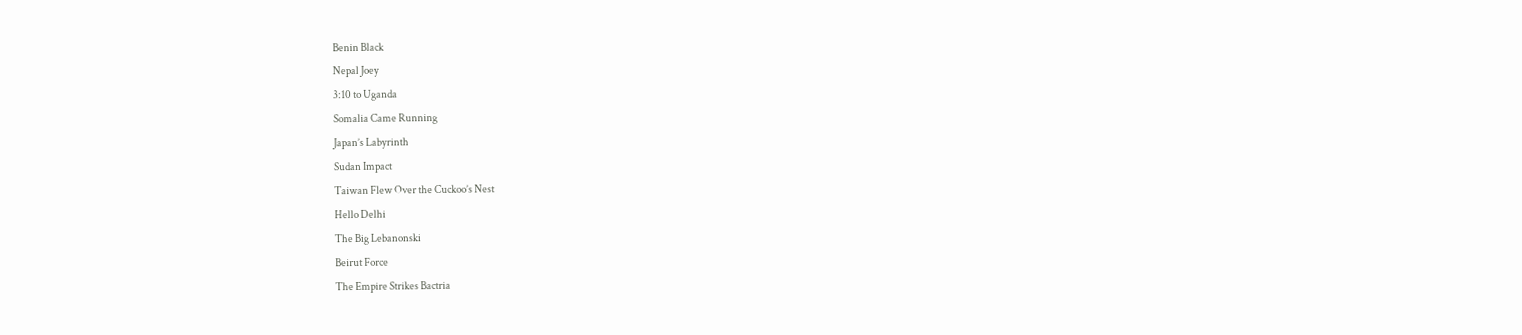Benin Black
Nepal Joey
3:10 to Uganda
Somalia Came Running
Japan’s Labyrinth
Sudan Impact
Taiwan Flew Over the Cuckoo’s Nest
Hello Delhi
The Big Lebanonski
Beirut Force
The Empire Strikes Bactria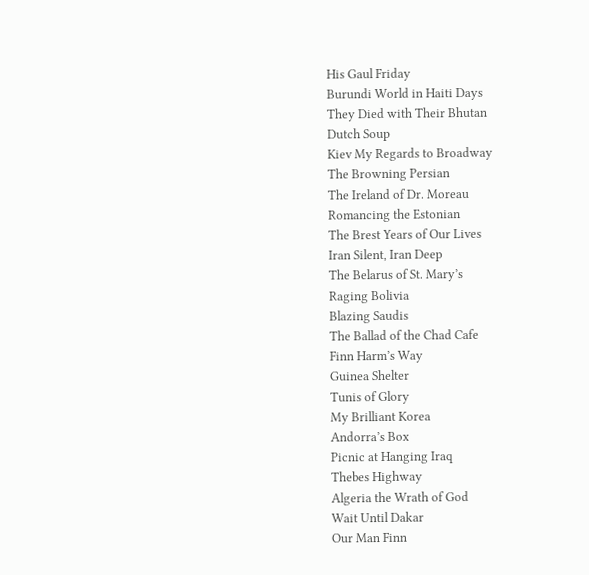His Gaul Friday
Burundi World in Haiti Days
They Died with Their Bhutan
Dutch Soup
Kiev My Regards to Broadway
The Browning Persian
The Ireland of Dr. Moreau
Romancing the Estonian
The Brest Years of Our Lives
Iran Silent, Iran Deep
The Belarus of St. Mary’s
Raging Bolivia
Blazing Saudis
The Ballad of the Chad Cafe
Finn Harm’s Way
Guinea Shelter
Tunis of Glory
My Brilliant Korea
Andorra’s Box
Picnic at Hanging Iraq
Thebes Highway
Algeria the Wrath of God
Wait Until Dakar
Our Man Finn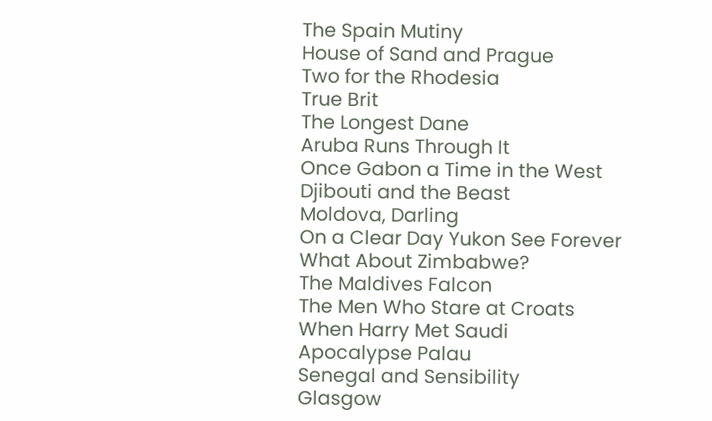The Spain Mutiny
House of Sand and Prague
Two for the Rhodesia
True Brit
The Longest Dane
Aruba Runs Through It
Once Gabon a Time in the West
Djibouti and the Beast
Moldova, Darling
On a Clear Day Yukon See Forever
What About Zimbabwe?
The Maldives Falcon
The Men Who Stare at Croats
When Harry Met Saudi
Apocalypse Palau
Senegal and Sensibility
Glasgow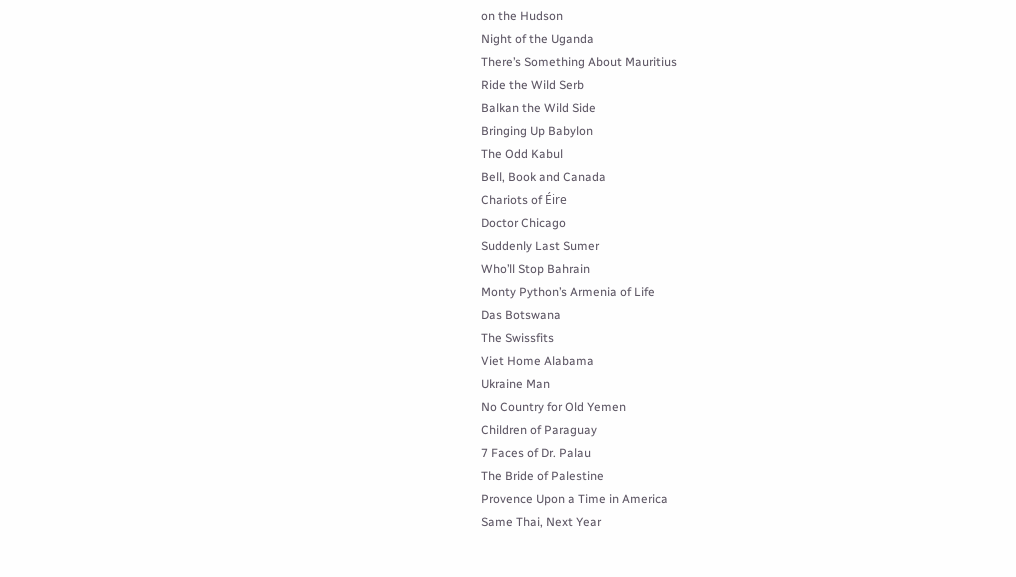on the Hudson
Night of the Uganda
There’s Something About Mauritius
Ride the Wild Serb
Balkan the Wild Side
Bringing Up Babylon
The Odd Kabul
Bell, Book and Canada
Chariots of Éire
Doctor Chicago
Suddenly Last Sumer
Who’ll Stop Bahrain
Monty Python’s Armenia of Life
Das Botswana
The Swissfits
Viet Home Alabama
Ukraine Man
No Country for Old Yemen
Children of Paraguay
7 Faces of Dr. Palau
The Bride of Palestine
Provence Upon a Time in America
Same Thai, Next Year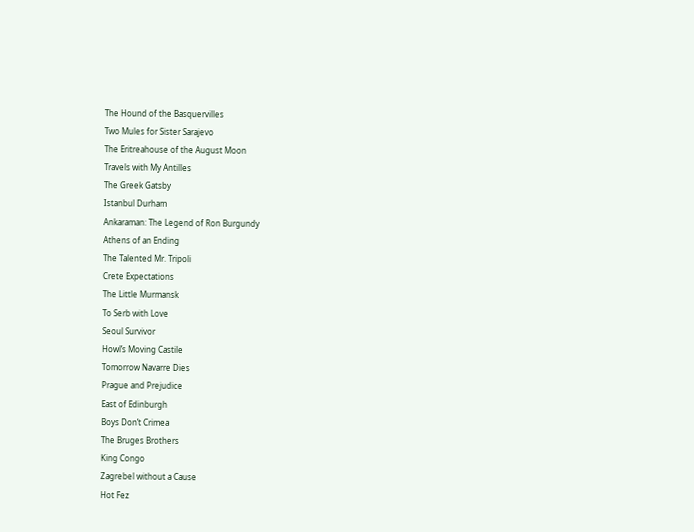The Hound of the Basquervilles
Two Mules for Sister Sarajevo
The Eritreahouse of the August Moon
Travels with My Antilles
The Greek Gatsby
Istanbul Durham
Ankaraman: The Legend of Ron Burgundy
Athens of an Ending
The Talented Mr. Tripoli
Crete Expectations
The Little Murmansk
To Serb with Love
Seoul Survivor
Howl’s Moving Castile
Tomorrow Navarre Dies
Prague and Prejudice
East of Edinburgh
Boys Don’t Crimea
The Bruges Brothers
King Congo
Zagrebel without a Cause
Hot Fez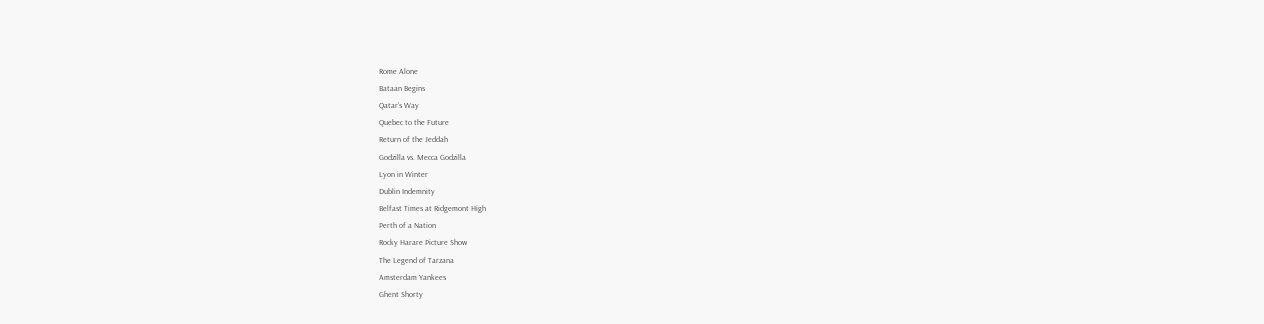Rome Alone
Bataan Begins
Qatar’s Way
Quebec to the Future
Return of the Jeddah
Godzilla vs. Mecca Godzilla
Lyon in Winter
Dublin Indemnity
Belfast Times at Ridgemont High
Perth of a Nation
Rocky Harare Picture Show
The Legend of Tarzana
Amsterdam Yankees
Ghent Shorty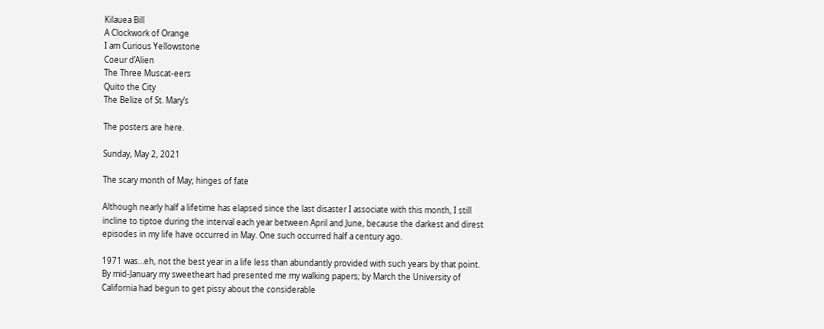Kilauea Bill
A Clockwork of Orange
I am Curious Yellowstone
Coeur d’Alien
The Three Muscat-eers
Quito the City
The Belize of St. Mary’s

The posters are here.

Sunday, May 2, 2021

The scary month of May; hinges of fate

Although nearly half a lifetime has elapsed since the last disaster I associate with this month, I still incline to tiptoe during the interval each year between April and June, because the darkest and direst episodes in my life have occurred in May. One such occurred half a century ago.

1971 was…eh, not the best year in a life less than abundantly provided with such years by that point. By mid-January my sweetheart had presented me my walking papers; by March the University of California had begun to get pissy about the considerable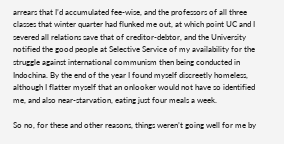arrears that I’d accumulated fee-wise, and the professors of all three classes that winter quarter had flunked me out, at which point UC and I severed all relations save that of creditor-debtor, and the University notified the good people at Selective Service of my availability for the struggle against international communism then being conducted in Indochina. By the end of the year I found myself discreetly homeless, although I flatter myself that an onlooker would not have so identified me, and also near-starvation, eating just four meals a week.

So no, for these and other reasons, things weren’t going well for me by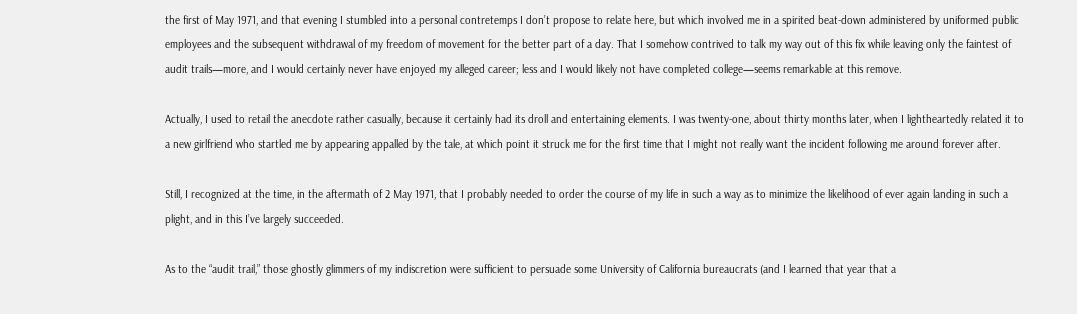the first of May 1971, and that evening I stumbled into a personal contretemps I don’t propose to relate here, but which involved me in a spirited beat-down administered by uniformed public employees and the subsequent withdrawal of my freedom of movement for the better part of a day. That I somehow contrived to talk my way out of this fix while leaving only the faintest of audit trails—more, and I would certainly never have enjoyed my alleged career; less and I would likely not have completed college—seems remarkable at this remove.

Actually, I used to retail the anecdote rather casually, because it certainly had its droll and entertaining elements. I was twenty-one, about thirty months later, when I lightheartedly related it to a new girlfriend who startled me by appearing appalled by the tale, at which point it struck me for the first time that I might not really want the incident following me around forever after.

Still, I recognized at the time, in the aftermath of 2 May 1971, that I probably needed to order the course of my life in such a way as to minimize the likelihood of ever again landing in such a plight, and in this I’ve largely succeeded.

As to the “audit trail,” those ghostly glimmers of my indiscretion were sufficient to persuade some University of California bureaucrats (and I learned that year that a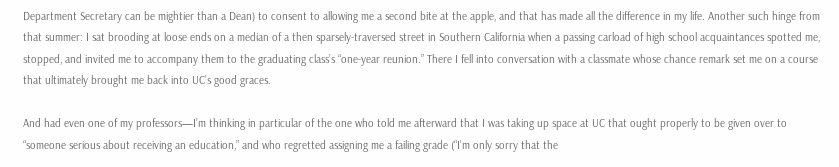Department Secretary can be mightier than a Dean) to consent to allowing me a second bite at the apple, and that has made all the difference in my life. Another such hinge from that summer: I sat brooding at loose ends on a median of a then sparsely-traversed street in Southern California when a passing carload of high school acquaintances spotted me, stopped, and invited me to accompany them to the graduating class’s “one-year reunion.” There I fell into conversation with a classmate whose chance remark set me on a course that ultimately brought me back into UC’s good graces.

And had even one of my professors—I’m thinking in particular of the one who told me afterward that I was taking up space at UC that ought properly to be given over to “someone serious about receiving an education,” and who regretted assigning me a failing grade (“I’m only sorry that the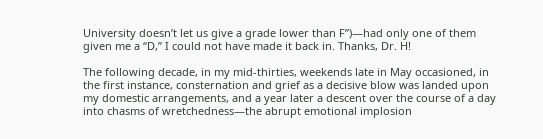University doesn’t let us give a grade lower than F”)—had only one of them given me a “D,” I could not have made it back in. Thanks, Dr. H!

The following decade, in my mid-thirties, weekends late in May occasioned, in the first instance, consternation and grief as a decisive blow was landed upon my domestic arrangements, and a year later a descent over the course of a day into chasms of wretchedness—the abrupt emotional implosion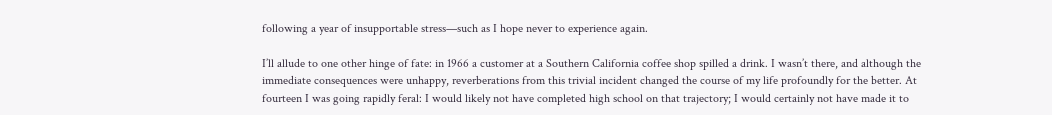following a year of insupportable stress—such as I hope never to experience again.

I’ll allude to one other hinge of fate: in 1966 a customer at a Southern California coffee shop spilled a drink. I wasn’t there, and although the immediate consequences were unhappy, reverberations from this trivial incident changed the course of my life profoundly for the better. At fourteen I was going rapidly feral: I would likely not have completed high school on that trajectory; I would certainly not have made it to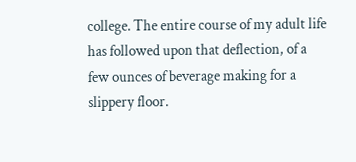college. The entire course of my adult life has followed upon that deflection, of a few ounces of beverage making for a slippery floor.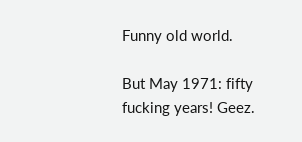Funny old world.

But May 1971: fifty fucking years! Geez.